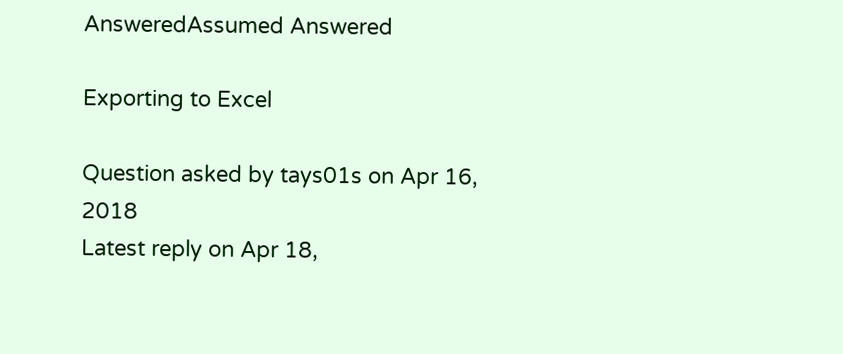AnsweredAssumed Answered

Exporting to Excel

Question asked by tays01s on Apr 16, 2018
Latest reply on Apr 18,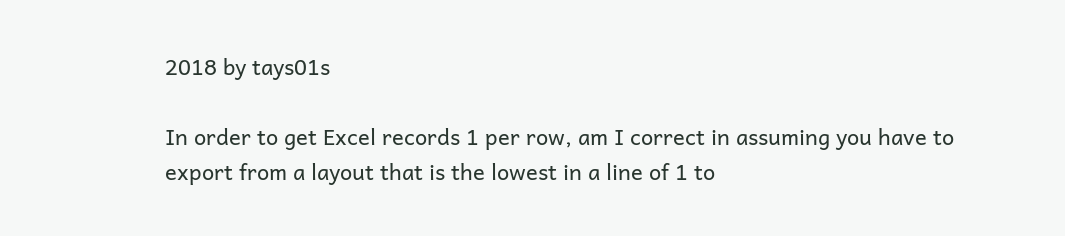2018 by tays01s

In order to get Excel records 1 per row, am I correct in assuming you have to export from a layout that is the lowest in a line of 1 to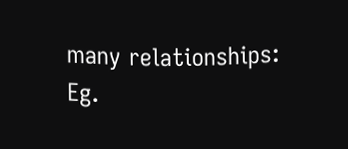many relationships: Eg.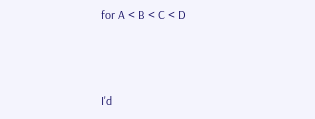for A < B < C < D



I'd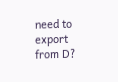need to export from D?